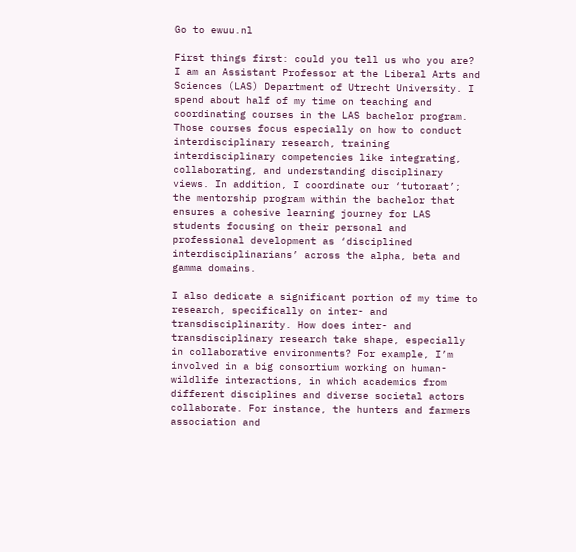Go to ewuu.nl

First things first: could you tell us who you are?
I am an Assistant Professor at the Liberal Arts and Sciences (LAS) Department of Utrecht University. I spend about half of my time on teaching and coordinating courses in the LAS bachelor program. Those courses focus especially on how to conduct interdisciplinary research, training interdisciplinary competencies like integrating, collaborating, and understanding disciplinary views. In addition, I coordinate our ‘tutoraat’; the mentorship program within the bachelor that ensures a cohesive learning journey for LAS students focusing on their personal and professional development as ‘disciplined interdisciplinarians’ across the alpha, beta and gamma domains.

I also dedicate a significant portion of my time to research, specifically on inter- and transdisciplinarity. How does inter- and transdisciplinary research take shape, especially in collaborative environments? For example, I’m involved in a big consortium working on human-wildlife interactions, in which academics from different disciplines and diverse societal actors collaborate. For instance, the hunters and farmers association and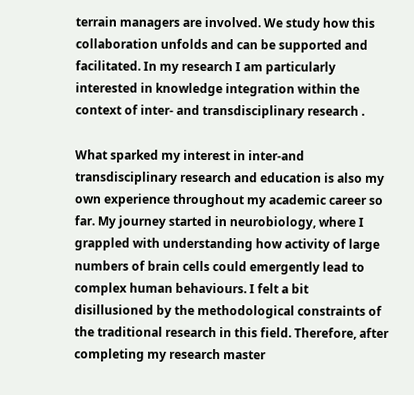terrain managers are involved. We study how this collaboration unfolds and can be supported and facilitated. In my research I am particularly interested in knowledge integration within the context of inter- and transdisciplinary research .

What sparked my interest in inter-and transdisciplinary research and education is also my own experience throughout my academic career so far. My journey started in neurobiology, where I grappled with understanding how activity of large numbers of brain cells could emergently lead to complex human behaviours. I felt a bit disillusioned by the methodological constraints of the traditional research in this field. Therefore, after completing my research master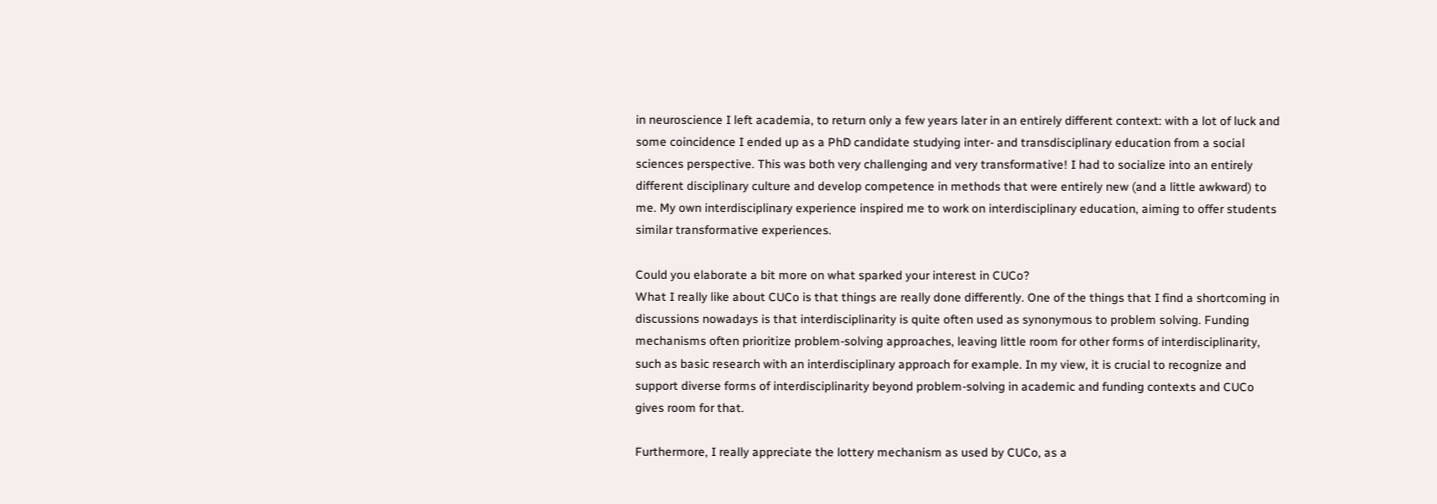in neuroscience I left academia, to return only a few years later in an entirely different context: with a lot of luck and some coincidence I ended up as a PhD candidate studying inter- and transdisciplinary education from a social sciences perspective. This was both very challenging and very transformative! I had to socialize into an entirely different disciplinary culture and develop competence in methods that were entirely new (and a little awkward) to me. My own interdisciplinary experience inspired me to work on interdisciplinary education, aiming to offer students similar transformative experiences.

Could you elaborate a bit more on what sparked your interest in CUCo?
What I really like about CUCo is that things are really done differently. One of the things that I find a shortcoming in discussions nowadays is that interdisciplinarity is quite often used as synonymous to problem solving. Funding mechanisms often prioritize problem-solving approaches, leaving little room for other forms of interdisciplinarity, such as basic research with an interdisciplinary approach for example. In my view, it is crucial to recognize and support diverse forms of interdisciplinarity beyond problem-solving in academic and funding contexts and CUCo gives room for that.

Furthermore, I really appreciate the lottery mechanism as used by CUCo, as a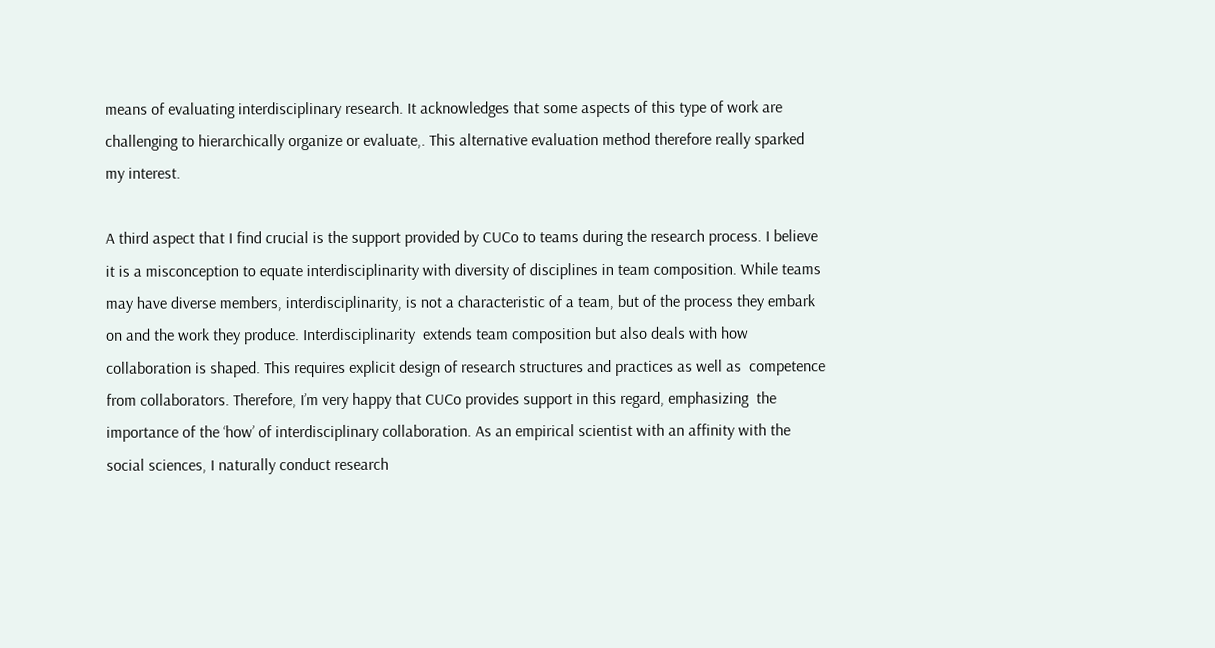means of evaluating interdisciplinary research. It acknowledges that some aspects of this type of work are challenging to hierarchically organize or evaluate,. This alternative evaluation method therefore really sparked my interest.

A third aspect that I find crucial is the support provided by CUCo to teams during the research process. I believe it is a misconception to equate interdisciplinarity with diversity of disciplines in team composition. While teams may have diverse members, interdisciplinarity, is not a characteristic of a team, but of the process they embark on and the work they produce. Interdisciplinarity  extends team composition but also deals with how collaboration is shaped. This requires explicit design of research structures and practices as well as  competence from collaborators. Therefore, I’m very happy that CUCo provides support in this regard, emphasizing  the importance of the ‘how’ of interdisciplinary collaboration. As an empirical scientist with an affinity with the social sciences, I naturally conduct research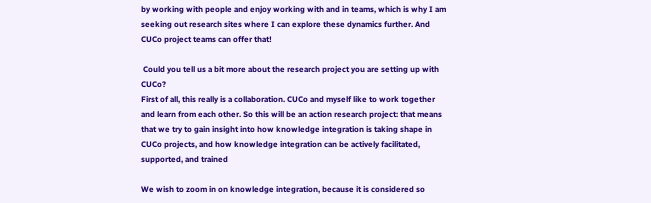by working with people and enjoy working with and in teams, which is why I am seeking out research sites where I can explore these dynamics further. And CUCo project teams can offer that!

 Could you tell us a bit more about the research project you are setting up with CUCo?
First of all, this really is a collaboration. CUCo and myself like to work together and learn from each other. So this will be an action research project: that means that we try to gain insight into how knowledge integration is taking shape in CUCo projects, and how knowledge integration can be actively facilitated, supported, and trained

We wish to zoom in on knowledge integration, because it is considered so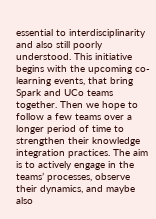essential to interdisciplinarity and also still poorly understood. This initiative begins with the upcoming co-learning events, that bring Spark and UCo teams together. Then we hope to follow a few teams over a longer period of time to strengthen their knowledge integration practices. The aim is to actively engage in the teams’ processes, observe their dynamics, and maybe also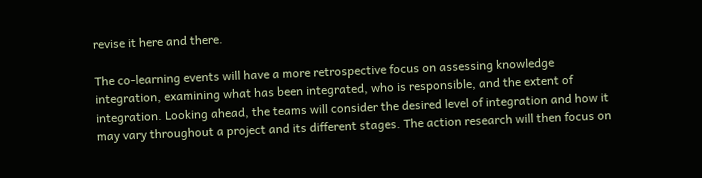revise it here and there.

The co-learning events will have a more retrospective focus on assessing knowledge integration, examining what has been integrated, who is responsible, and the extent of integration. Looking ahead, the teams will consider the desired level of integration and how it may vary throughout a project and its different stages. The action research will then focus on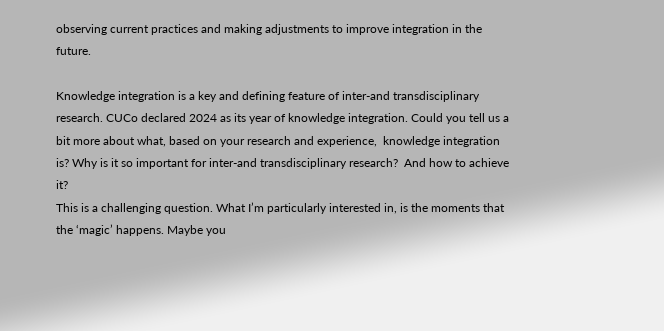observing current practices and making adjustments to improve integration in the future.

Knowledge integration is a key and defining feature of inter-and transdisciplinary research. CUCo declared 2024 as its year of knowledge integration. Could you tell us a bit more about what, based on your research and experience,  knowledge integration is? Why is it so important for inter-and transdisciplinary research?  And how to achieve it?
This is a challenging question. What I’m particularly interested in, is the moments that the ‘magic’ happens. Maybe you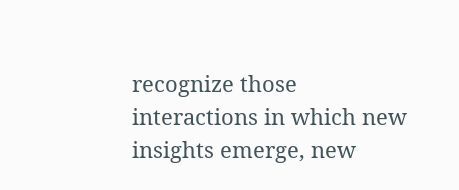recognize those interactions in which new insights emerge, new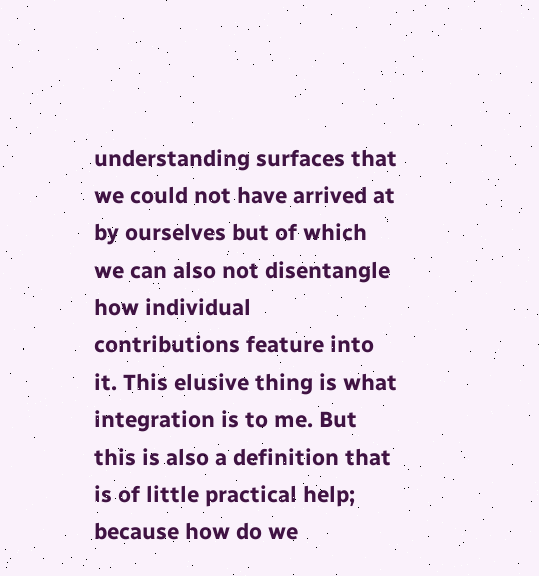understanding surfaces that we could not have arrived at by ourselves but of which we can also not disentangle how individual contributions feature into it. This elusive thing is what integration is to me. But this is also a definition that is of little practical help; because how do we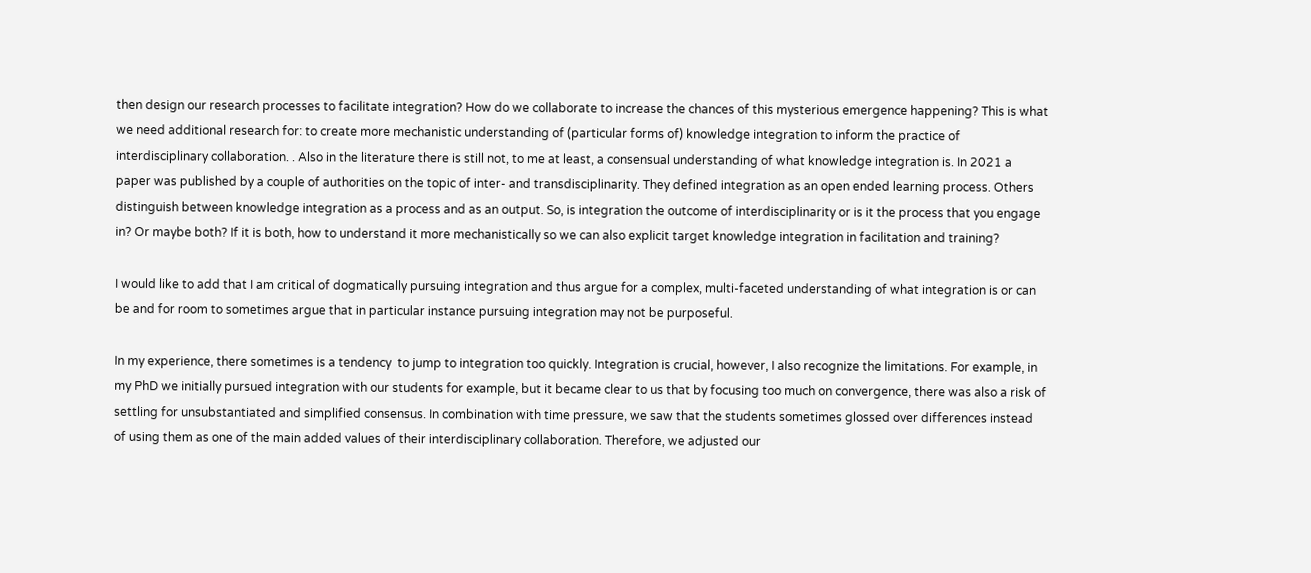then design our research processes to facilitate integration? How do we collaborate to increase the chances of this mysterious emergence happening? This is what we need additional research for: to create more mechanistic understanding of (particular forms of) knowledge integration to inform the practice of interdisciplinary collaboration. . Also in the literature there is still not, to me at least, a consensual understanding of what knowledge integration is. In 2021 a paper was published by a couple of authorities on the topic of inter- and transdisciplinarity. They defined integration as an open ended learning process. Others distinguish between knowledge integration as a process and as an output. So, is integration the outcome of interdisciplinarity or is it the process that you engage in? Or maybe both? If it is both, how to understand it more mechanistically so we can also explicit target knowledge integration in facilitation and training?

I would like to add that I am critical of dogmatically pursuing integration and thus argue for a complex, multi-faceted understanding of what integration is or can be and for room to sometimes argue that in particular instance pursuing integration may not be purposeful.

In my experience, there sometimes is a tendency  to jump to integration too quickly. Integration is crucial, however, I also recognize the limitations. For example, in my PhD we initially pursued integration with our students for example, but it became clear to us that by focusing too much on convergence, there was also a risk of settling for unsubstantiated and simplified consensus. In combination with time pressure, we saw that the students sometimes glossed over differences instead of using them as one of the main added values of their interdisciplinary collaboration. Therefore, we adjusted our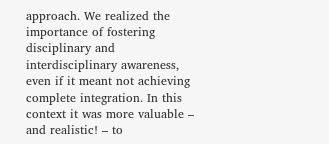approach. We realized the importance of fostering disciplinary and interdisciplinary awareness, even if it meant not achieving complete integration. In this context it was more valuable – and realistic! – to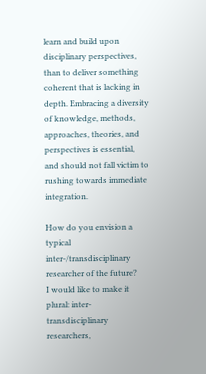learn and build upon disciplinary perspectives, than to deliver something coherent that is lacking in depth. Embracing a diversity of knowledge, methods, approaches, theories, and perspectives is essential, and should not fall victim to rushing towards immediate integration.

How do you envision a typical inter-/transdisciplinary researcher of the future?
I would like to make it plural: inter-transdisciplinary researchers,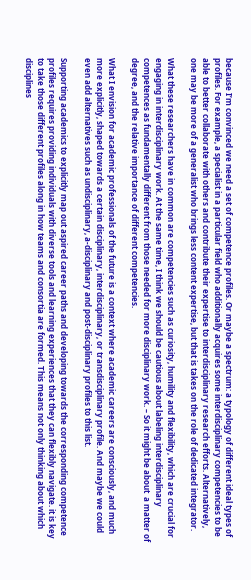because I’m convinced we need a set of competence profiles. Or maybe a spectrum: a typology of different ideal types of profiles. For example, a specialist in a particular field who additionally acquires some interdisciplinary competencies to be able to better collaborate with others and contribute their expertise to interdisciplinary research efforts. Alternatively, one may be more of a generalist who brings less content expertise, but that is takes on the role of dedicated integrator.

What these researchers have in common are competencies such as curiosity, humility and flexibility, which are crucial for engaging in interdisciplinary work. At the same time, I think we should be cautious about labeling interdisciplinary competences as fundamentally different from those needed for more disciplinary work. – So it might be about  a matter of degree, and the relative importance of different competencies.

What I envision for academic professionals of the future is a context where academic careers are consciously, and much more explicitly, shaped towards a certain disciplinary, interdisciplinary, or transdisciplinary profile. And maybe we could even add alternatives such as undisciplinary, a-disciplinary and post-disciplinary profiles to this list.

Supporting academics to explicitly map out aspired career paths and developing towards the corresponding competence profiles requires providing individuals with diverse tools and learning experiences that they can flexibly navigate. it is key to take those different profiles along in how teams and consortia are formed. This means not only thinking about which disciplines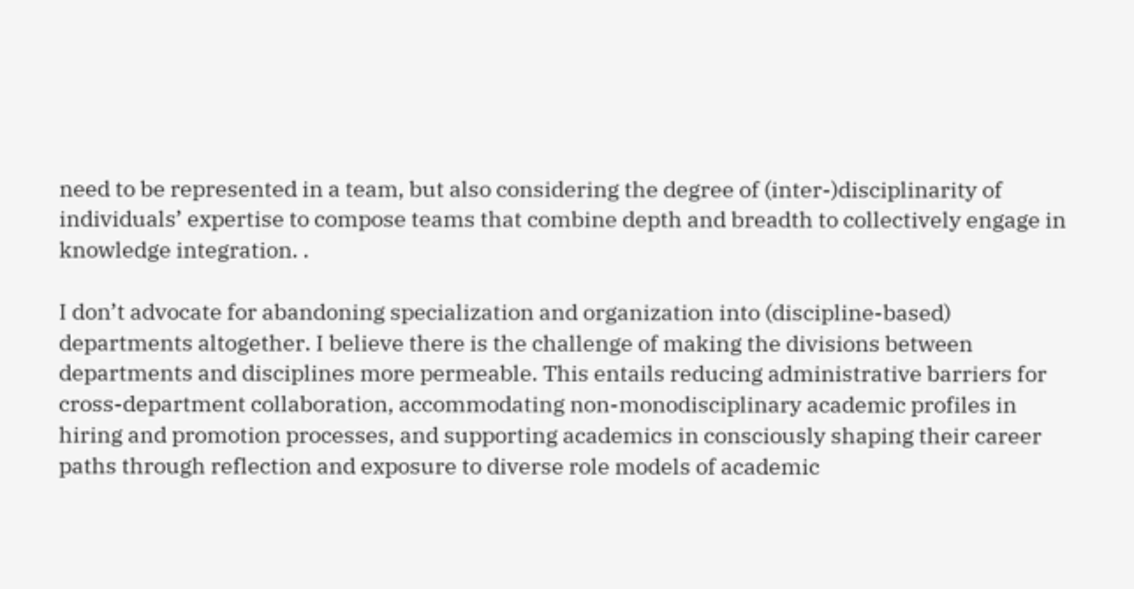need to be represented in a team, but also considering the degree of (inter-)disciplinarity of individuals’ expertise to compose teams that combine depth and breadth to collectively engage in knowledge integration. .

I don’t advocate for abandoning specialization and organization into (discipline-based) departments altogether. I believe there is the challenge of making the divisions between departments and disciplines more permeable. This entails reducing administrative barriers for cross-department collaboration, accommodating non-monodisciplinary academic profiles in hiring and promotion processes, and supporting academics in consciously shaping their career paths through reflection and exposure to diverse role models of academic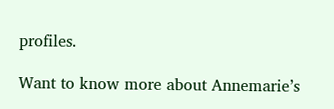profiles.

Want to know more about Annemarie’s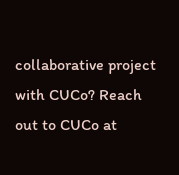collaborative project with CUCo? Reach out to CUCo at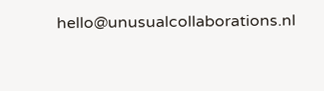hello@unusualcollaborations.nl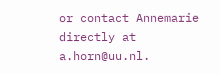or contact Annemarie directly at a.horn@uu.nl.